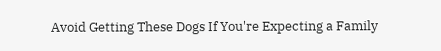Avoid Getting These Dogs If You're Expecting a Family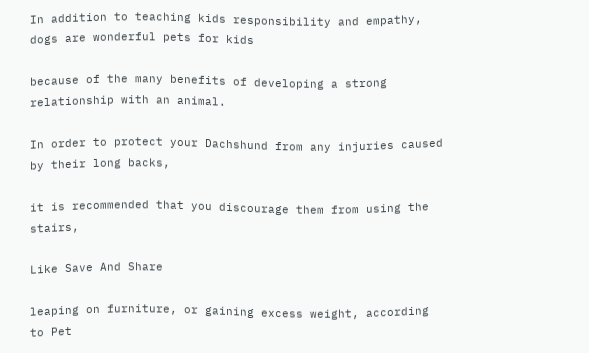In addition to teaching kids responsibility and empathy, dogs are wonderful pets for kids

because of the many benefits of developing a strong relationship with an animal.

In order to protect your Dachshund from any injuries caused by their long backs,

it is recommended that you discourage them from using the stairs,

Like Save And Share

leaping on furniture, or gaining excess weight, according to Pet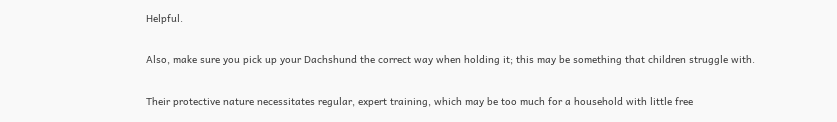Helpful.

Also, make sure you pick up your Dachshund the correct way when holding it; this may be something that children struggle with.

Their protective nature necessitates regular, expert training, which may be too much for a household with little free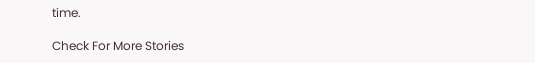time.

Check For More Stories